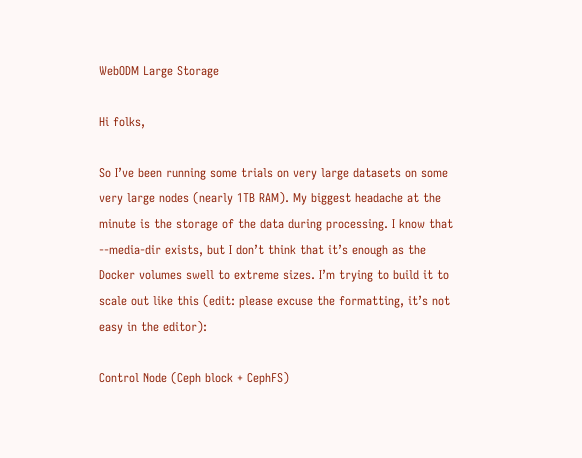WebODM Large Storage

Hi folks,

So I’ve been running some trials on very large datasets on some very large nodes (nearly 1TB RAM). My biggest headache at the minute is the storage of the data during processing. I know that --media-dir exists, but I don’t think that it’s enough as the Docker volumes swell to extreme sizes. I’m trying to build it to scale out like this (edit: please excuse the formatting, it’s not easy in the editor):

Control Node (Ceph block + CephFS)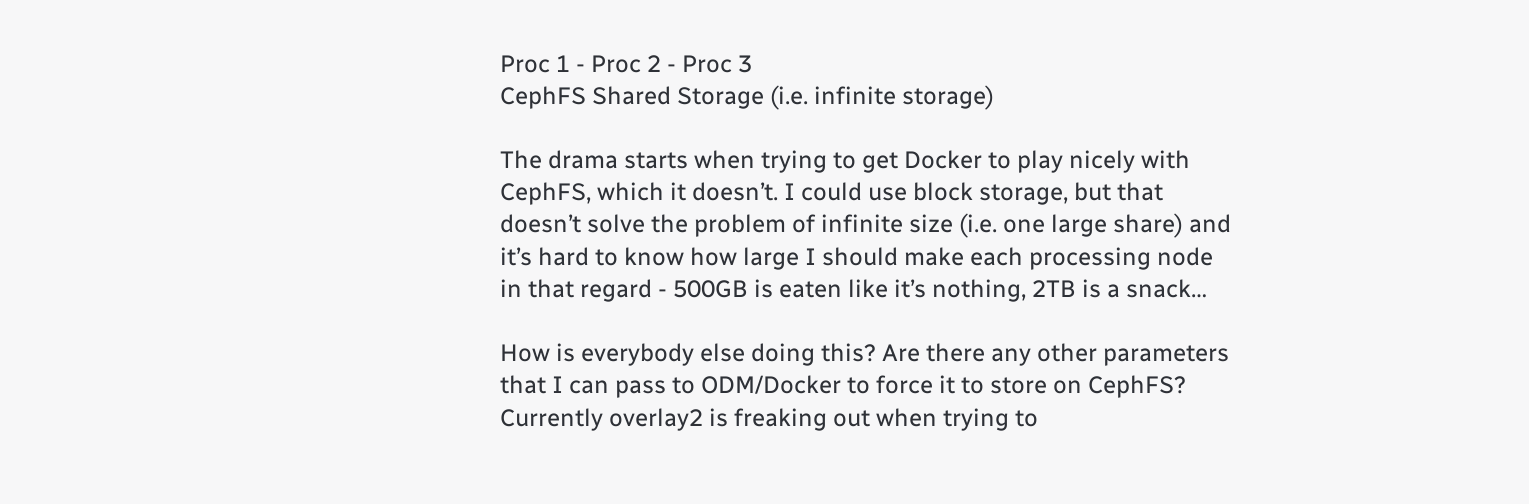Proc 1 - Proc 2 - Proc 3
CephFS Shared Storage (i.e. infinite storage)

The drama starts when trying to get Docker to play nicely with CephFS, which it doesn’t. I could use block storage, but that doesn’t solve the problem of infinite size (i.e. one large share) and it’s hard to know how large I should make each processing node in that regard - 500GB is eaten like it’s nothing, 2TB is a snack…

How is everybody else doing this? Are there any other parameters that I can pass to ODM/Docker to force it to store on CephFS? Currently overlay2 is freaking out when trying to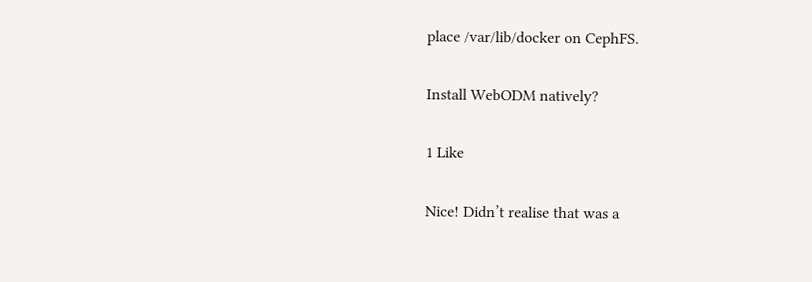place /var/lib/docker on CephFS.

Install WebODM natively?

1 Like

Nice! Didn’t realise that was a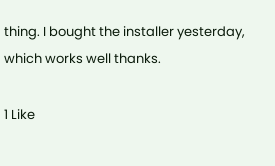thing. I bought the installer yesterday, which works well thanks.

1 Like